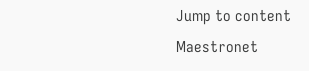Jump to content
Maestronet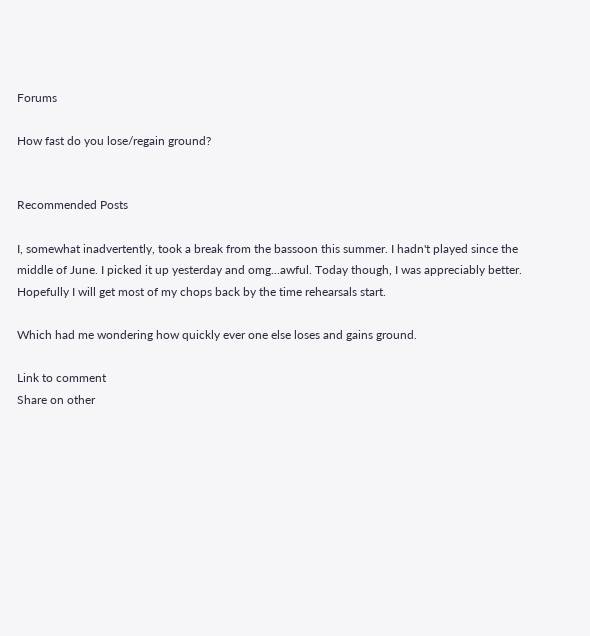Forums

How fast do you lose/regain ground?


Recommended Posts

I, somewhat inadvertently, took a break from the bassoon this summer. I hadn't played since the middle of June. I picked it up yesterday and omg...awful. Today though, I was appreciably better. Hopefully I will get most of my chops back by the time rehearsals start.

Which had me wondering how quickly ever one else loses and gains ground.

Link to comment
Share on other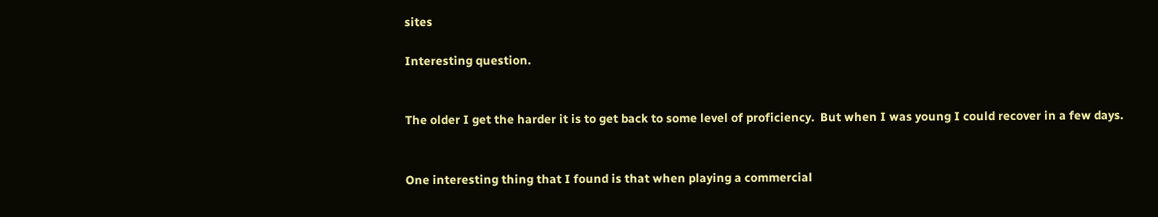sites

Interesting question.


The older I get the harder it is to get back to some level of proficiency.  But when I was young I could recover in a few days.


One interesting thing that I found is that when playing a commercial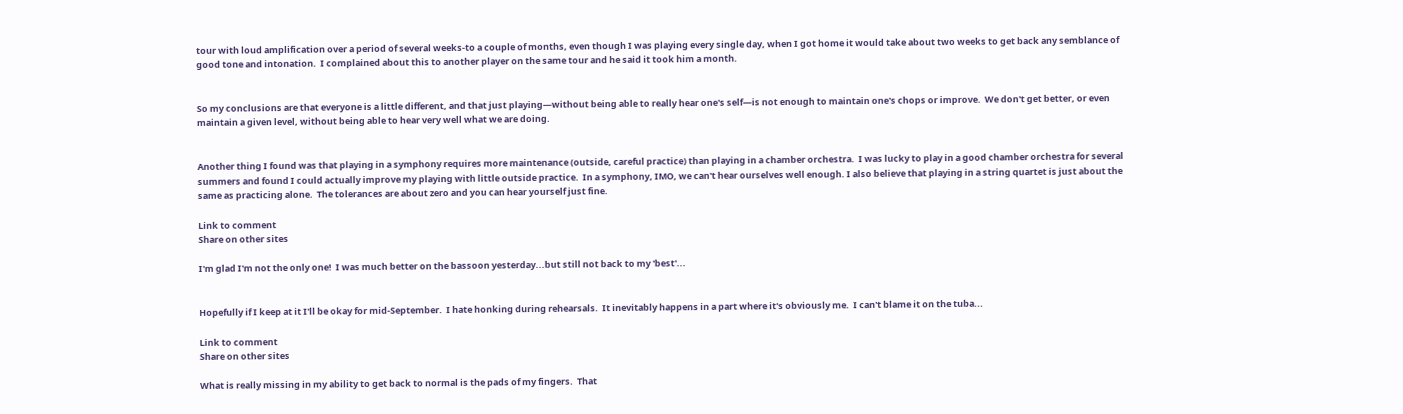tour with loud amplification over a period of several weeks-to a couple of months, even though I was playing every single day, when I got home it would take about two weeks to get back any semblance of good tone and intonation.  I complained about this to another player on the same tour and he said it took him a month.


So my conclusions are that everyone is a little different, and that just playing—without being able to really hear one's self—is not enough to maintain one's chops or improve.  We don't get better, or even maintain a given level, without being able to hear very well what we are doing.


Another thing I found was that playing in a symphony requires more maintenance (outside, careful practice) than playing in a chamber orchestra.  I was lucky to play in a good chamber orchestra for several summers and found I could actually improve my playing with little outside practice.  In a symphony, IMO, we can't hear ourselves well enough. I also believe that playing in a string quartet is just about the same as practicing alone.  The tolerances are about zero and you can hear yourself just fine.

Link to comment
Share on other sites

I'm glad I'm not the only one!  I was much better on the bassoon yesterday...but still not back to my 'best'...


Hopefully if I keep at it I'll be okay for mid-September.  I hate honking during rehearsals.  It inevitably happens in a part where it's obviously me.  I can't blame it on the tuba...

Link to comment
Share on other sites

What is really missing in my ability to get back to normal is the pads of my fingers.  That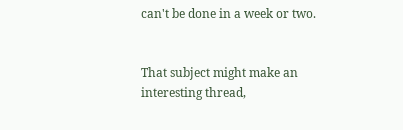can't be done in a week or two.


That subject might make an interesting thread,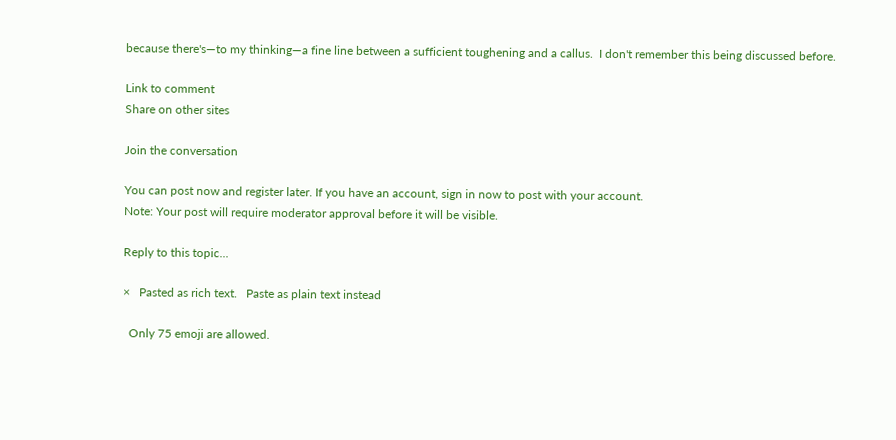because there's—to my thinking—a fine line between a sufficient toughening and a callus.  I don't remember this being discussed before.

Link to comment
Share on other sites

Join the conversation

You can post now and register later. If you have an account, sign in now to post with your account.
Note: Your post will require moderator approval before it will be visible.

Reply to this topic...

×   Pasted as rich text.   Paste as plain text instead

  Only 75 emoji are allowed.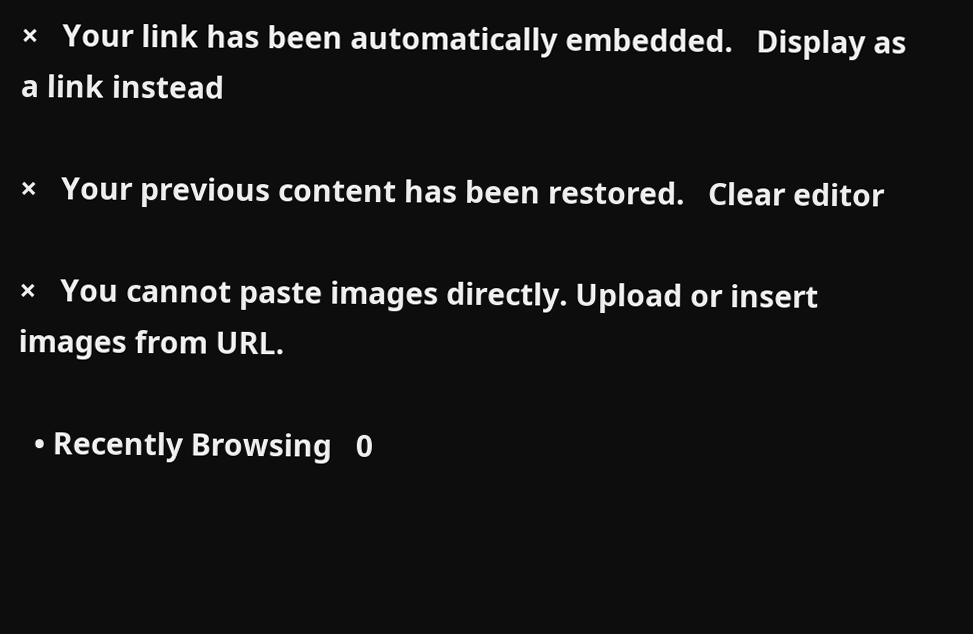×   Your link has been automatically embedded.   Display as a link instead

×   Your previous content has been restored.   Clear editor

×   You cannot paste images directly. Upload or insert images from URL.

  • Recently Browsing   0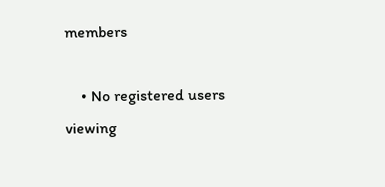members

    • No registered users viewing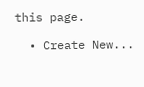this page.

  • Create New...